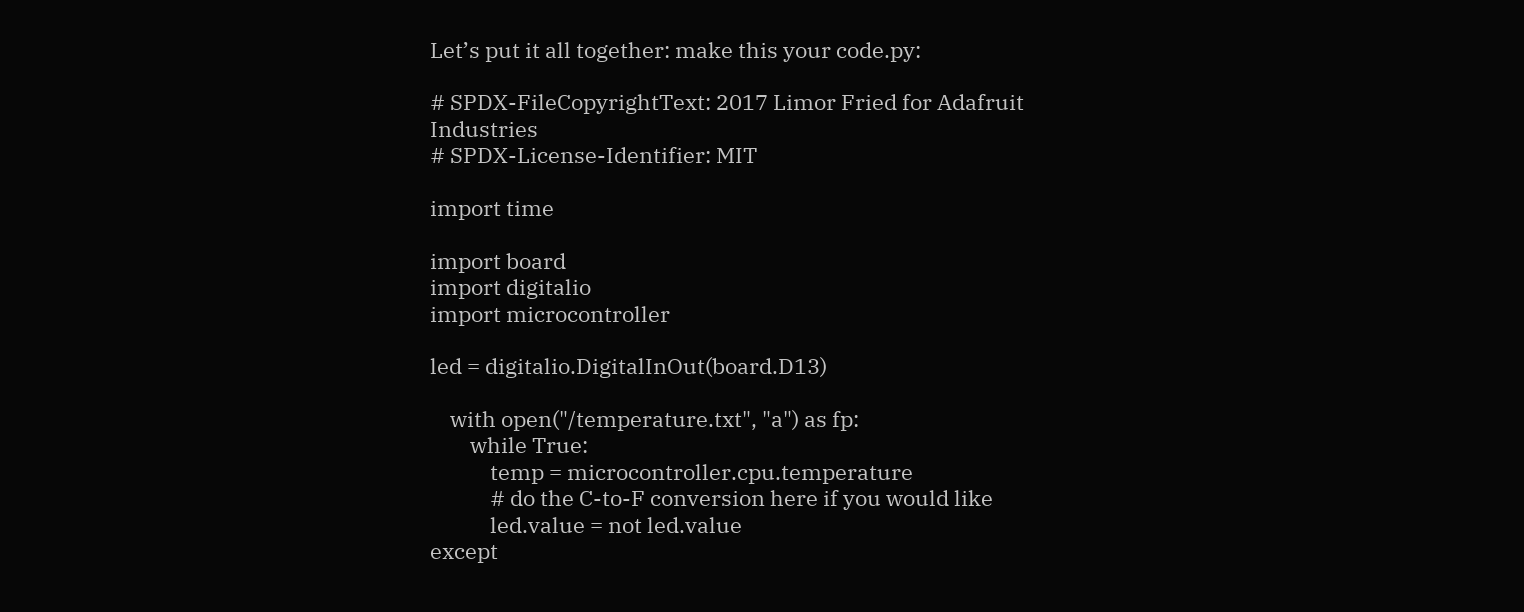Let’s put it all together: make this your code.py:

# SPDX-FileCopyrightText: 2017 Limor Fried for Adafruit Industries
# SPDX-License-Identifier: MIT

import time

import board
import digitalio
import microcontroller

led = digitalio.DigitalInOut(board.D13)

    with open("/temperature.txt", "a") as fp:
        while True:
            temp = microcontroller.cpu.temperature
            # do the C-to-F conversion here if you would like
            led.value = not led.value
except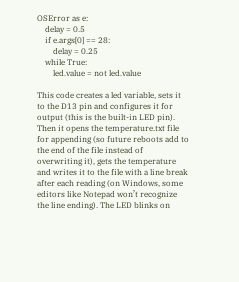OSError as e:
    delay = 0.5
    if e.args[0] == 28:
        delay = 0.25
    while True:
        led.value = not led.value

This code creates a led variable, sets it to the D13 pin and configures it for output (this is the built-in LED pin). Then it opens the temperature.txt file for appending (so future reboots add to the end of the file instead of overwriting it), gets the temperature and writes it to the file with a line break after each reading (on Windows, some editors like Notepad won’t recognize the line ending). The LED blinks on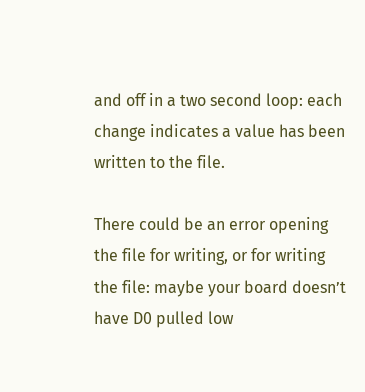and off in a two second loop: each change indicates a value has been written to the file.

There could be an error opening the file for writing, or for writing the file: maybe your board doesn’t have D0 pulled low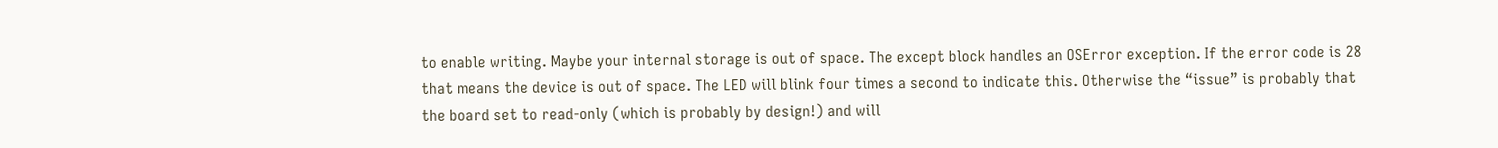to enable writing. Maybe your internal storage is out of space. The except block handles an OSError exception. If the error code is 28 that means the device is out of space. The LED will blink four times a second to indicate this. Otherwise the “issue” is probably that the board set to read-only (which is probably by design!) and will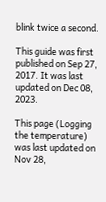blink twice a second.

This guide was first published on Sep 27, 2017. It was last updated on Dec 08, 2023.

This page (Logging the temperature) was last updated on Nov 28,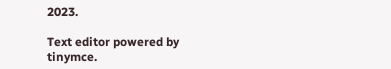2023.

Text editor powered by tinymce.